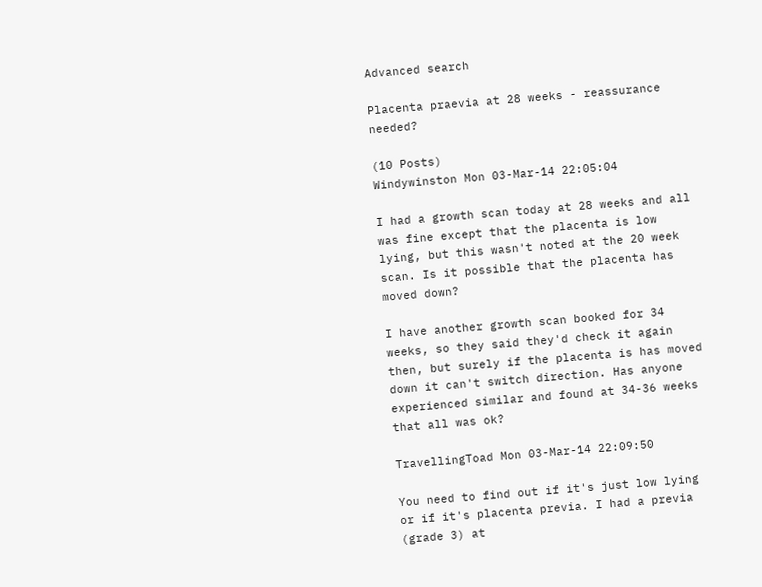Advanced search

Placenta praevia at 28 weeks - reassurance needed?

(10 Posts)
Windywinston Mon 03-Mar-14 22:05:04

I had a growth scan today at 28 weeks and all was fine except that the placenta is low lying, but this wasn't noted at the 20 week scan. Is it possible that the placenta has moved down?

I have another growth scan booked for 34 weeks, so they said they'd check it again then, but surely if the placenta is has moved down it can't switch direction. Has anyone experienced similar and found at 34-36 weeks that all was ok?

TravellingToad Mon 03-Mar-14 22:09:50

You need to find out if it's just low lying or if it's placenta previa. I had a previa (grade 3) at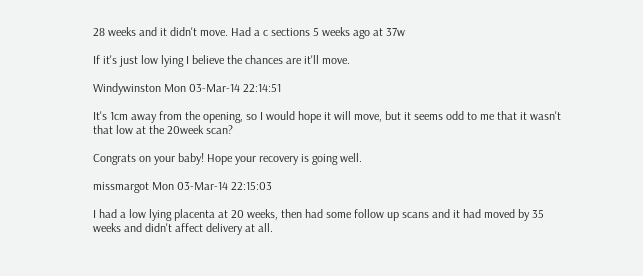28 weeks and it didn't move. Had a c sections 5 weeks ago at 37w

If it's just low lying I believe the chances are it'll move.

Windywinston Mon 03-Mar-14 22:14:51

It's 1cm away from the opening, so I would hope it will move, but it seems odd to me that it wasn't that low at the 20week scan?

Congrats on your baby! Hope your recovery is going well.

missmargot Mon 03-Mar-14 22:15:03

I had a low lying placenta at 20 weeks, then had some follow up scans and it had moved by 35 weeks and didn't affect delivery at all.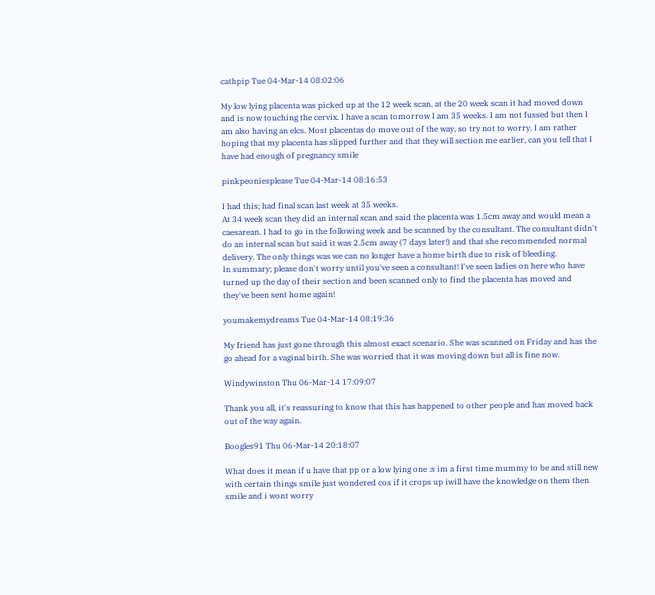cathpip Tue 04-Mar-14 08:02:06

My low lying placenta was picked up at the 12 week scan, at the 20 week scan it had moved down and is now touching the cervix. I have a scan tomorrow I am 35 weeks. I am not fussed but then I am also having an elcs. Most placentas do move out of the way, so try not to worry. I am rather hoping that my placenta has slipped further and that they will section me earlier, can you tell that I have had enough of pregnancy smile

pinkpeoniesplease Tue 04-Mar-14 08:16:53

I had this; had final scan last week at 35 weeks.
At 34 week scan they did an internal scan and said the placenta was 1.5cm away and would mean a caesarean. I had to go in the following week and be scanned by the consultant. The consultant didn't do an internal scan but said it was 2.5cm away (7 days later!) and that she recommended normal delivery. The only things was we can no longer have a home birth due to risk of bleeding.
In summary; please don't worry until you've seen a consultant! I've seen ladies on here who have turned up the day of their section and been scanned only to find the placenta has moved and they've been sent home again!

youmakemydreams Tue 04-Mar-14 08:19:36

My friend has just gone through this almost exact scenario. She was scanned on Friday and has the go ahead for a vaginal birth. She was worried that it was moving down but all is fine now.

Windywinston Thu 06-Mar-14 17:09:07

Thank you all, it's reassuring to know that this has happened to other people and has moved back out of the way again.

Boogles91 Thu 06-Mar-14 20:18:07

What does it mean if u have that pp or a low lying one :s im a first time mummy to be and still new with certain things smile just wondered cos if it crops up iwill have the knowledge on them then smile and i wont worry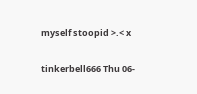myself stoopid >.< x

tinkerbell666 Thu 06-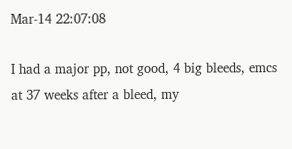Mar-14 22:07:08

I had a major pp, not good, 4 big bleeds, emcs at 37 weeks after a bleed, my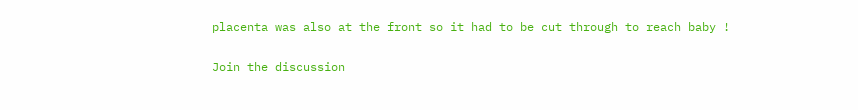placenta was also at the front so it had to be cut through to reach baby !

Join the discussion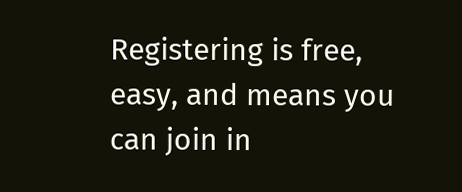Registering is free, easy, and means you can join in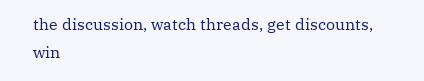the discussion, watch threads, get discounts, win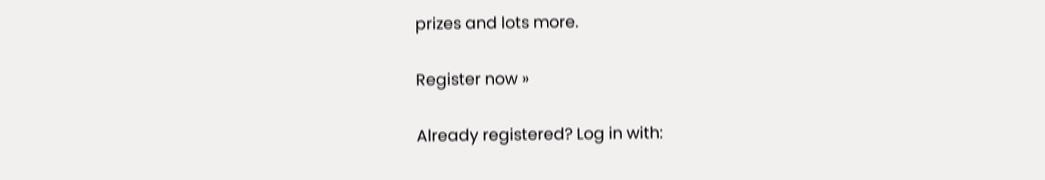prizes and lots more.

Register now »

Already registered? Log in with: